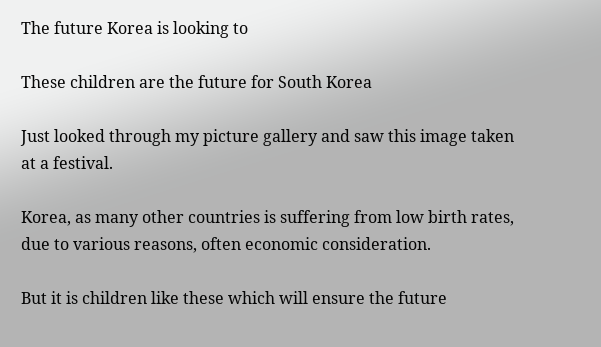The future Korea is looking to

These children are the future for South Korea

Just looked through my picture gallery and saw this image taken at a festival.

Korea, as many other countries is suffering from low birth rates, due to various reasons, often economic consideration.

But it is children like these which will ensure the future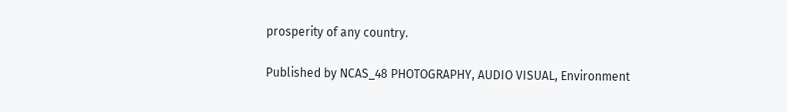prosperity of any country.

Published by NCAS_48 PHOTOGRAPHY, AUDIO VISUAL, Environment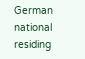German national residing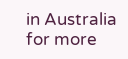in Australia for more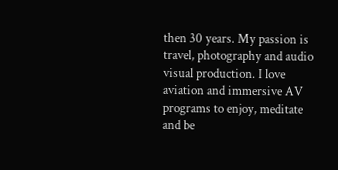then 30 years. My passion is travel, photography and audio visual production. I love aviation and immersive AV programs to enjoy, meditate and be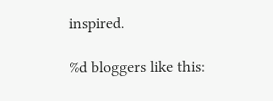inspired.

%d bloggers like this: